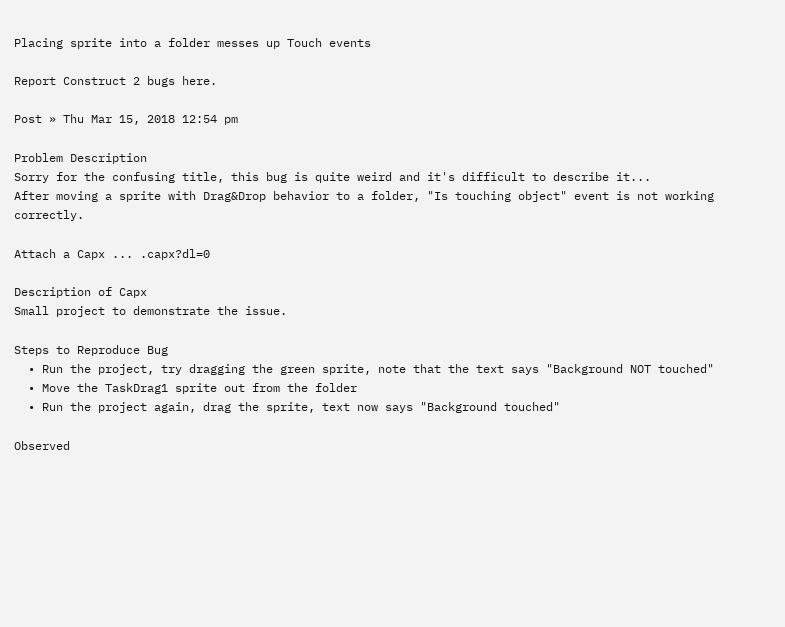Placing sprite into a folder messes up Touch events

Report Construct 2 bugs here.

Post » Thu Mar 15, 2018 12:54 pm

Problem Description
Sorry for the confusing title, this bug is quite weird and it's difficult to describe it...
After moving a sprite with Drag&Drop behavior to a folder, "Is touching object" event is not working correctly.

Attach a Capx ... .capx?dl=0

Description of Capx
Small project to demonstrate the issue.

Steps to Reproduce Bug
  • Run the project, try dragging the green sprite, note that the text says "Background NOT touched"
  • Move the TaskDrag1 sprite out from the folder
  • Run the project again, drag the sprite, text now says "Background touched"

Observed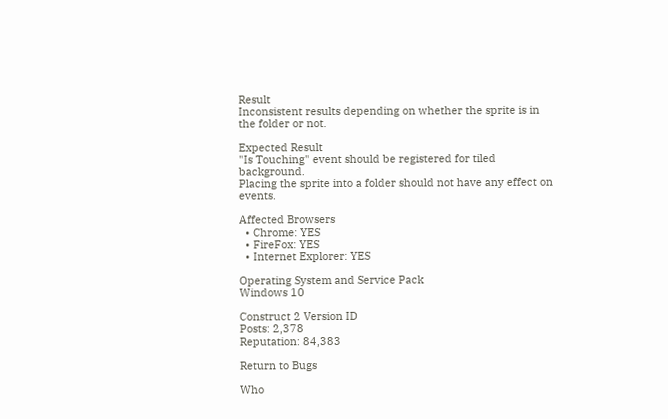Result
Inconsistent results depending on whether the sprite is in the folder or not.

Expected Result
"Is Touching" event should be registered for tiled background.
Placing the sprite into a folder should not have any effect on events.

Affected Browsers
  • Chrome: YES
  • FireFox: YES
  • Internet Explorer: YES

Operating System and Service Pack
Windows 10

Construct 2 Version ID
Posts: 2,378
Reputation: 84,383

Return to Bugs

Who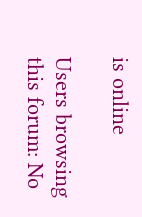is online

Users browsing this forum: No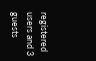registered users and 3 guests